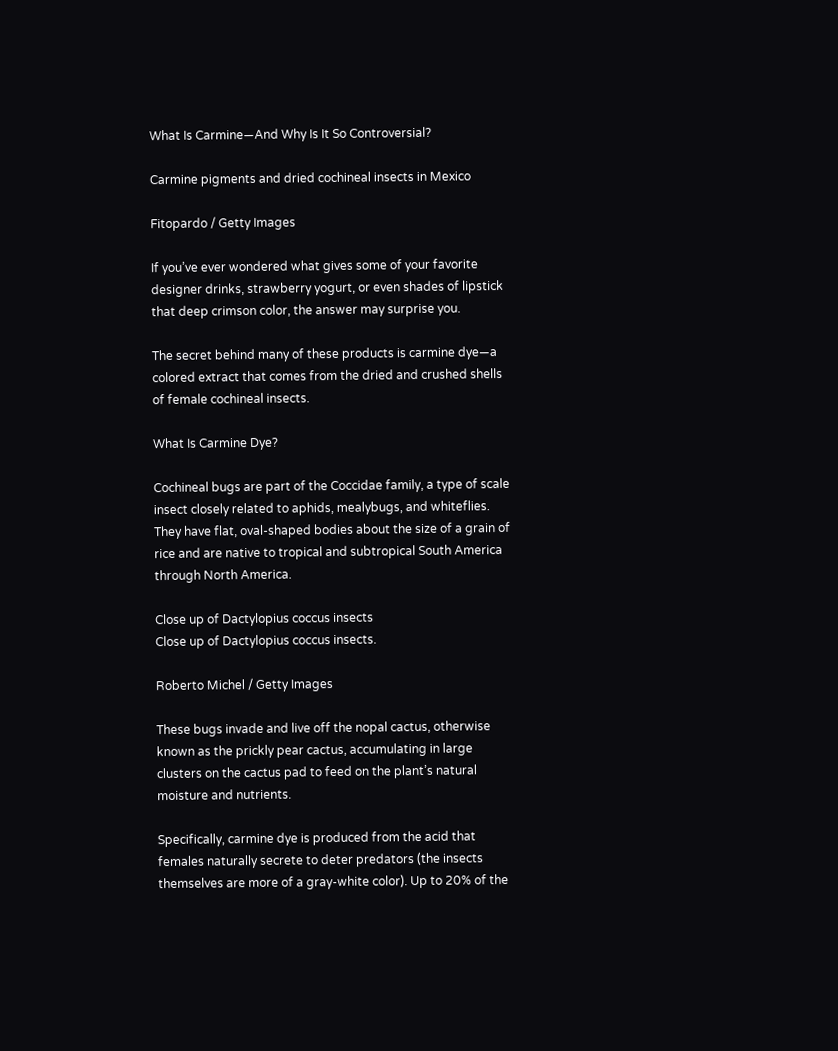What Is Carmine—And Why Is It So Controversial?

Carmine pigments and dried cochineal insects in Mexico

Fitopardo / Getty Images

If you’ve ever wondered what gives some of your favorite designer drinks, strawberry yogurt, or even shades of lipstick that deep crimson color, the answer may surprise you.

The secret behind many of these products is carmine dye—a colored extract that comes from the dried and crushed shells of female cochineal insects.

What Is Carmine Dye?

Cochineal bugs are part of the Coccidae family, a type of scale insect closely related to aphids, mealybugs, and whiteflies. They have flat, oval-shaped bodies about the size of a grain of rice and are native to tropical and subtropical South America through North America.

Close up of Dactylopius coccus insects
Close up of Dactylopius coccus insects.

Roberto Michel / Getty Images

These bugs invade and live off the nopal cactus, otherwise known as the prickly pear cactus, accumulating in large clusters on the cactus pad to feed on the plant’s natural moisture and nutrients.

Specifically, carmine dye is produced from the acid that females naturally secrete to deter predators (the insects themselves are more of a gray-white color). Up to 20% of the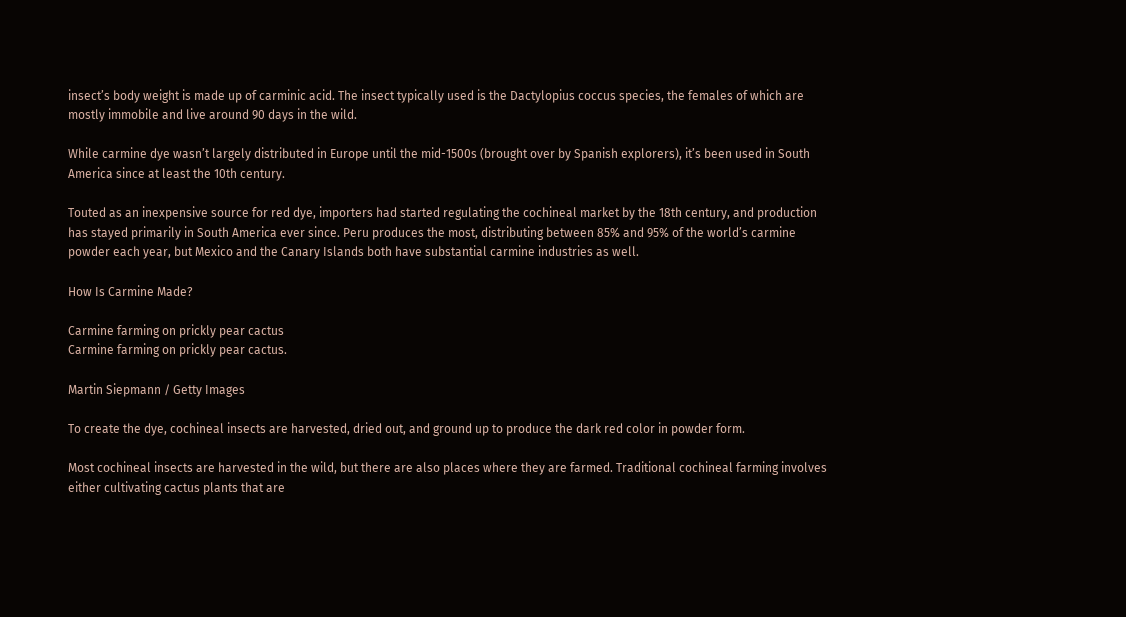insect’s body weight is made up of carminic acid. The insect typically used is the Dactylopius coccus species, the females of which are mostly immobile and live around 90 days in the wild.

While carmine dye wasn’t largely distributed in Europe until the mid-1500s (brought over by Spanish explorers), it’s been used in South America since at least the 10th century.

Touted as an inexpensive source for red dye, importers had started regulating the cochineal market by the 18th century, and production has stayed primarily in South America ever since. Peru produces the most, distributing between 85% and 95% of the world’s carmine powder each year, but Mexico and the Canary Islands both have substantial carmine industries as well.

How Is Carmine Made?

Carmine farming on prickly pear cactus
Carmine farming on prickly pear cactus.

Martin Siepmann / Getty Images

To create the dye, cochineal insects are harvested, dried out, and ground up to produce the dark red color in powder form.

Most cochineal insects are harvested in the wild, but there are also places where they are farmed. Traditional cochineal farming involves either cultivating cactus plants that are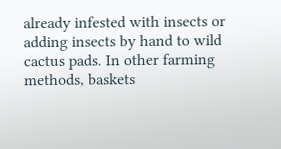already infested with insects or adding insects by hand to wild cactus pads. In other farming methods, baskets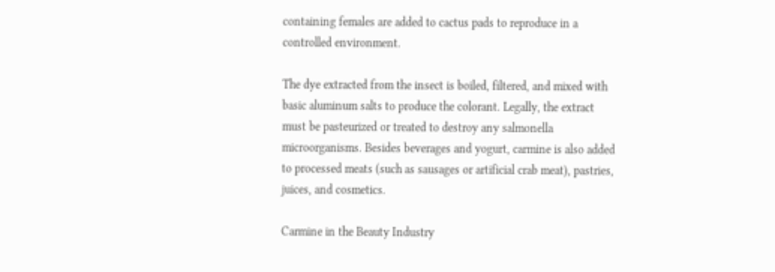containing females are added to cactus pads to reproduce in a controlled environment.

The dye extracted from the insect is boiled, filtered, and mixed with basic aluminum salts to produce the colorant. Legally, the extract must be pasteurized or treated to destroy any salmonella microorganisms. Besides beverages and yogurt, carmine is also added to processed meats (such as sausages or artificial crab meat), pastries, juices, and cosmetics.

Carmine in the Beauty Industry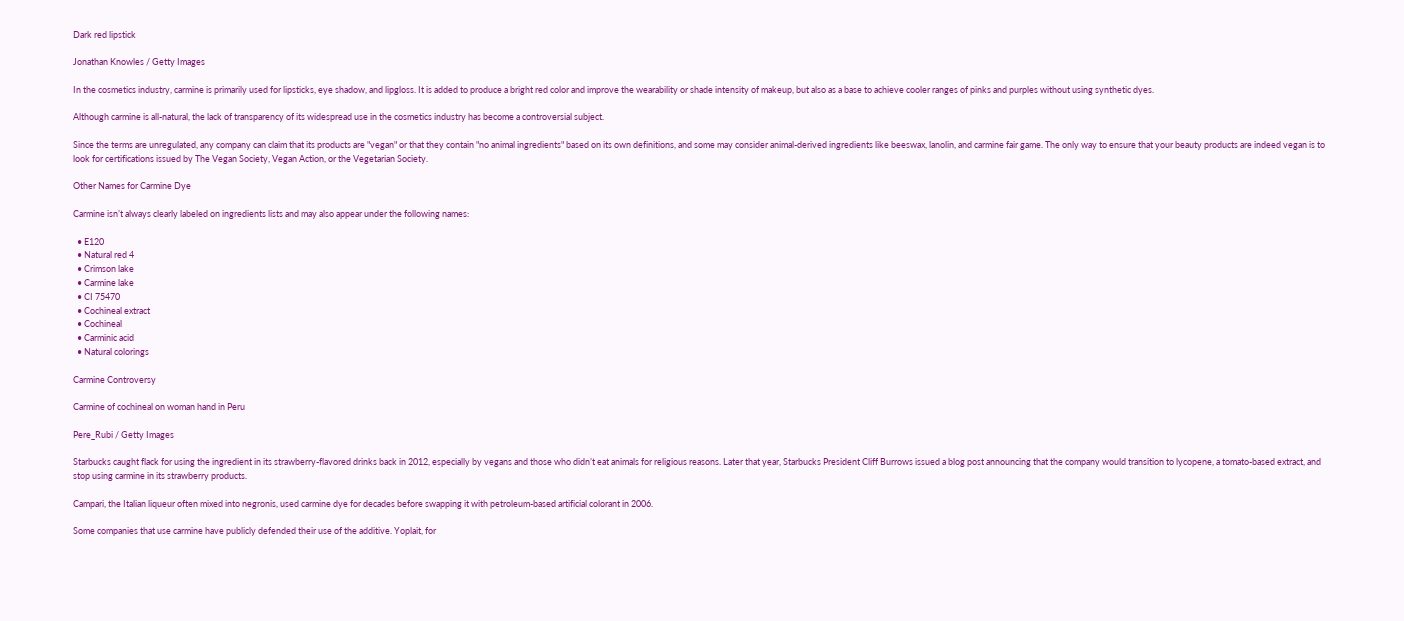Dark red lipstick

Jonathan Knowles / Getty Images

In the cosmetics industry, carmine is primarily used for lipsticks, eye shadow, and lipgloss. It is added to produce a bright red color and improve the wearability or shade intensity of makeup, but also as a base to achieve cooler ranges of pinks and purples without using synthetic dyes.

Although carmine is all-natural, the lack of transparency of its widespread use in the cosmetics industry has become a controversial subject.

Since the terms are unregulated, any company can claim that its products are "vegan" or that they contain "no animal ingredients" based on its own definitions, and some may consider animal-derived ingredients like beeswax, lanolin, and carmine fair game. The only way to ensure that your beauty products are indeed vegan is to look for certifications issued by The Vegan Society, Vegan Action, or the Vegetarian Society.

Other Names for Carmine Dye

Carmine isn’t always clearly labeled on ingredients lists and may also appear under the following names:

  • E120
  • Natural red 4
  • Crimson lake
  • Carmine lake
  • CI 75470
  • Cochineal extract
  • Cochineal
  • Carminic acid
  • Natural colorings

Carmine Controversy

Carmine of cochineal on woman hand in Peru

Pere_Rubi / Getty Images

Starbucks caught flack for using the ingredient in its strawberry-flavored drinks back in 2012, especially by vegans and those who didn’t eat animals for religious reasons. Later that year, Starbucks President Cliff Burrows issued a blog post announcing that the company would transition to lycopene, a tomato-based extract, and stop using carmine in its strawberry products.

Campari, the Italian liqueur often mixed into negronis, used carmine dye for decades before swapping it with petroleum-based artificial colorant in 2006.

Some companies that use carmine have publicly defended their use of the additive. Yoplait, for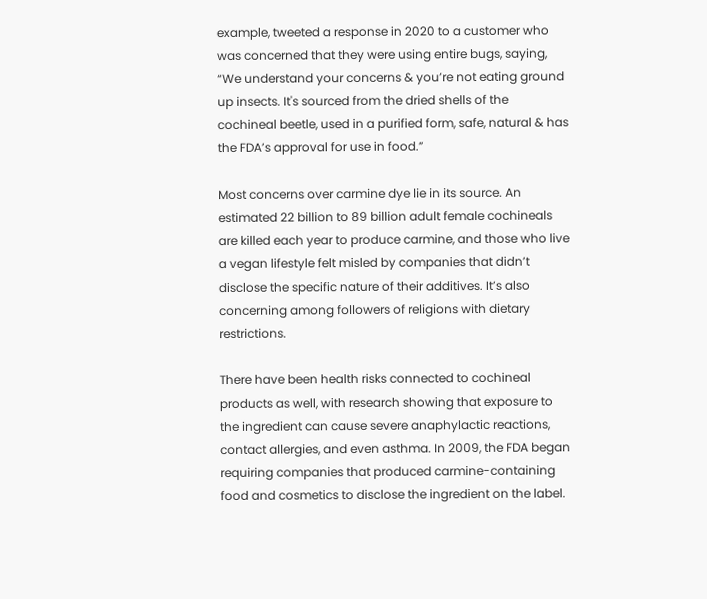example, tweeted a response in 2020 to a customer who was concerned that they were using entire bugs, saying, “We understand your concerns & you’re not eating ground up insects. It's sourced from the dried shells of the cochineal beetle, used in a purified form, safe, natural & has the FDA’s approval for use in food.”

Most concerns over carmine dye lie in its source. An estimated 22 billion to 89 billion adult female cochineals are killed each year to produce carmine, and those who live a vegan lifestyle felt misled by companies that didn’t disclose the specific nature of their additives. It’s also concerning among followers of religions with dietary restrictions.

There have been health risks connected to cochineal products as well, with research showing that exposure to the ingredient can cause severe anaphylactic reactions, contact allergies, and even asthma. In 2009, the FDA began requiring companies that produced carmine-containing food and cosmetics to disclose the ingredient on the label.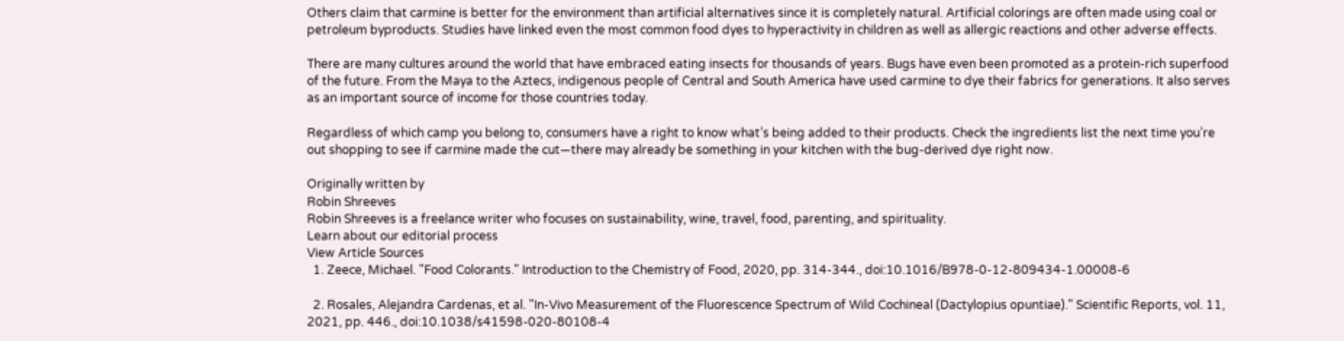Others claim that carmine is better for the environment than artificial alternatives since it is completely natural. Artificial colorings are often made using coal or petroleum byproducts. Studies have linked even the most common food dyes to hyperactivity in children as well as allergic reactions and other adverse effects.

There are many cultures around the world that have embraced eating insects for thousands of years. Bugs have even been promoted as a protein-rich superfood of the future. From the Maya to the Aztecs, indigenous people of Central and South America have used carmine to dye their fabrics for generations. It also serves as an important source of income for those countries today.

Regardless of which camp you belong to, consumers have a right to know what’s being added to their products. Check the ingredients list the next time you’re out shopping to see if carmine made the cut—there may already be something in your kitchen with the bug-derived dye right now.

Originally written by
Robin Shreeves
Robin Shreeves is a freelance writer who focuses on sustainability, wine, travel, food, parenting, and spirituality.
Learn about our editorial process
View Article Sources
  1. Zeece, Michael. "Food Colorants." Introduction to the Chemistry of Food, 2020, pp. 314-344., doi:10.1016/B978-0-12-809434-1.00008-6

  2. Rosales, Alejandra Cardenas, et al. "In-Vivo Measurement of the Fluorescence Spectrum of Wild Cochineal (Dactylopius opuntiae)." Scientific Reports, vol. 11, 2021, pp. 446., doi:10.1038/s41598-020-80108-4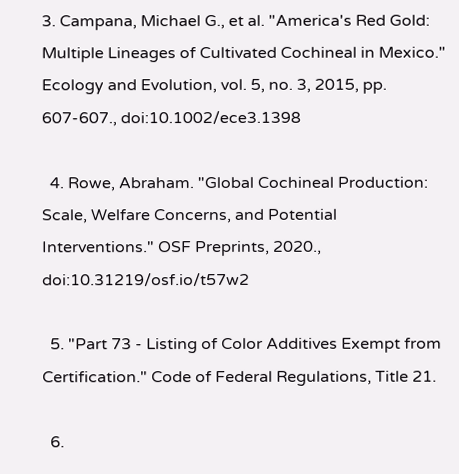3. Campana, Michael G., et al. "America's Red Gold: Multiple Lineages of Cultivated Cochineal in Mexico." Ecology and Evolution, vol. 5, no. 3, 2015, pp. 607-607., doi:10.1002/ece3.1398

  4. Rowe, Abraham. "Global Cochineal Production: Scale, Welfare Concerns, and Potential Interventions." OSF Preprints, 2020., doi:10.31219/osf.io/t57w2

  5. "Part 73 - Listing of Color Additives Exempt from Certification." Code of Federal Regulations, Title 21.

  6.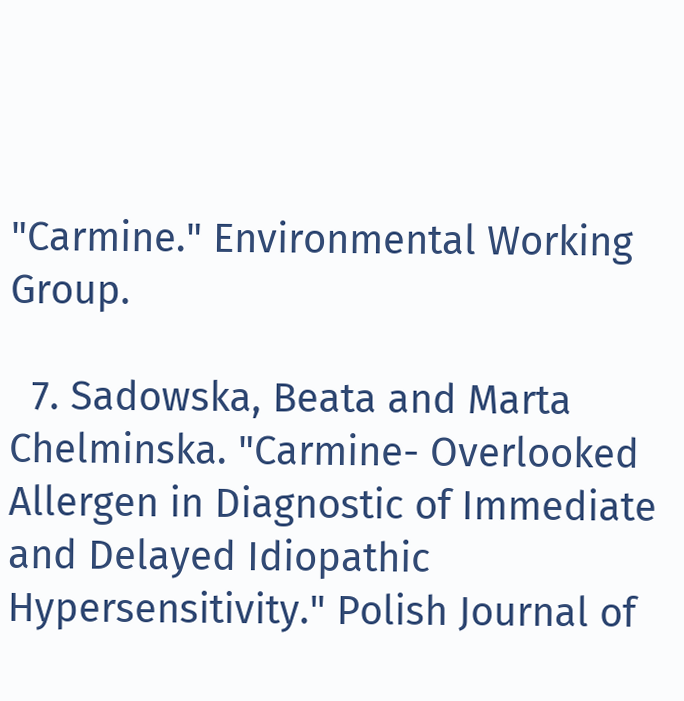"Carmine." Environmental Working Group.

  7. Sadowska, Beata and Marta Chelminska. "Carmine- Overlooked Allergen in Diagnostic of Immediate and Delayed Idiopathic Hypersensitivity." Polish Journal of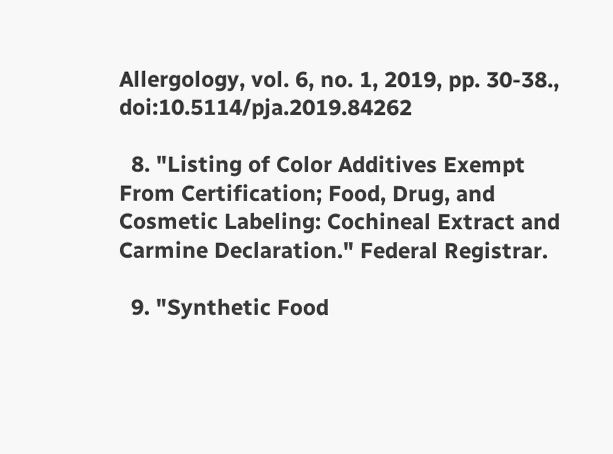Allergology, vol. 6, no. 1, 2019, pp. 30-38., doi:10.5114/pja.2019.84262

  8. "Listing of Color Additives Exempt From Certification; Food, Drug, and Cosmetic Labeling: Cochineal Extract and Carmine Declaration." Federal Registrar.

  9. "Synthetic Food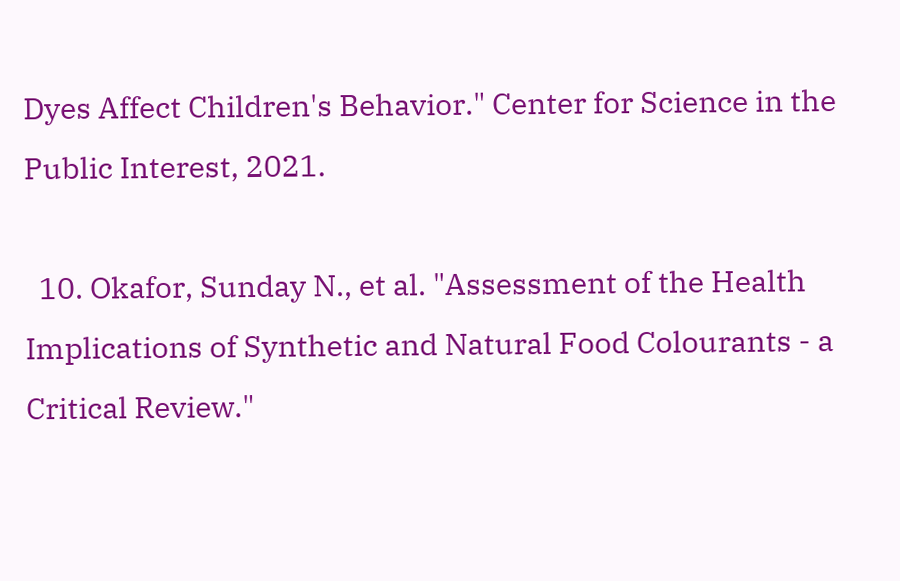Dyes Affect Children's Behavior." Center for Science in the Public Interest, 2021.

  10. Okafor, Sunday N., et al. "Assessment of the Health Implications of Synthetic and Natural Food Colourants - a Critical Review."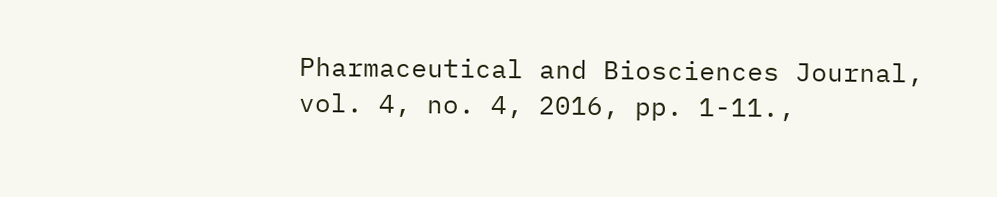Pharmaceutical and Biosciences Journal, vol. 4, no. 4, 2016, pp. 1-11.,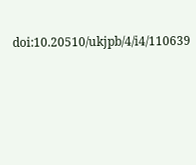doi:10.20510/ukjpb/4/i4/110639